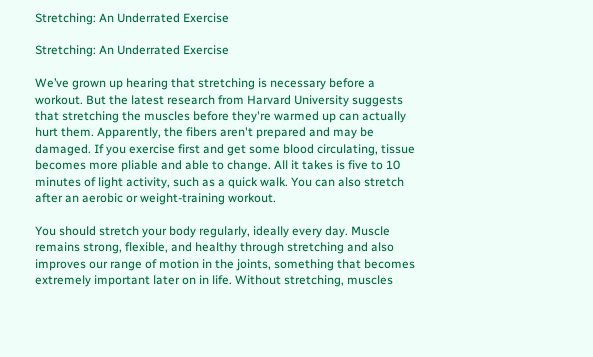Stretching: An Underrated Exercise

Stretching: An Underrated Exercise

We’ve grown up hearing that stretching is necessary before a workout. But the latest research from Harvard University suggests that stretching the muscles before they're warmed up can actually hurt them. Apparently, the fibers aren't prepared and may be damaged. If you exercise first and get some blood circulating, tissue becomes more pliable and able to change. All it takes is five to 10 minutes of light activity, such as a quick walk. You can also stretch after an aerobic or weight-training workout.

You should stretch your body regularly, ideally every day. Muscle remains strong, flexible, and healthy through stretching and also improves our range of motion in the joints, something that becomes extremely important later on in life. Without stretching, muscles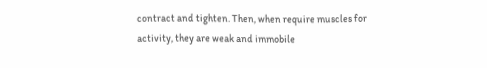contract and tighten. Then, when require muscles for activity, they are weak and immobile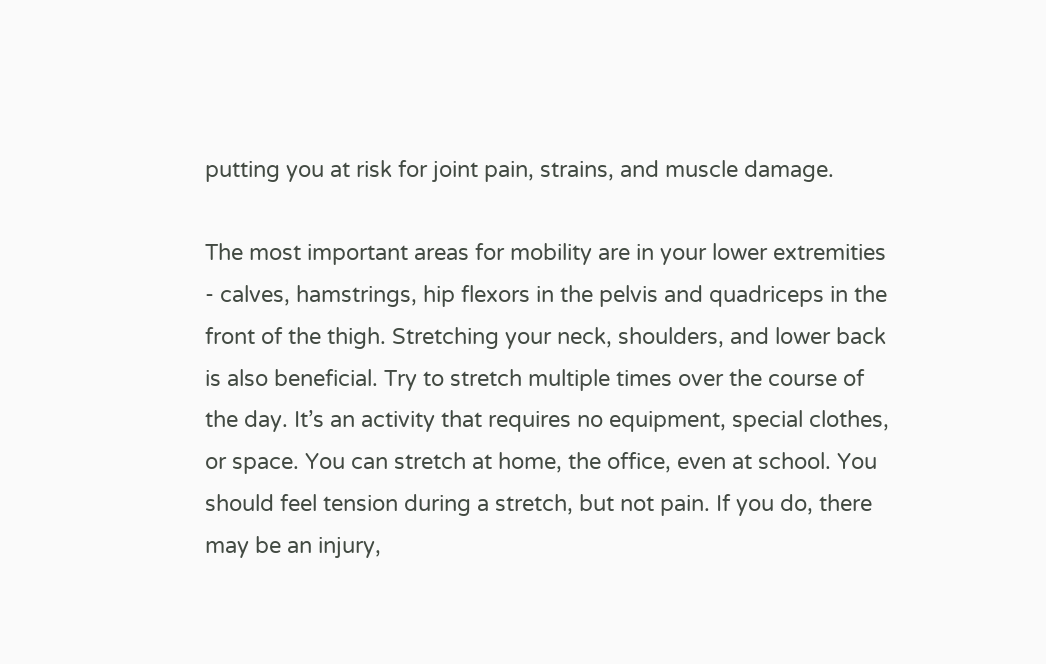putting you at risk for joint pain, strains, and muscle damage.

The most important areas for mobility are in your lower extremities - calves, hamstrings, hip flexors in the pelvis and quadriceps in the front of the thigh. Stretching your neck, shoulders, and lower back is also beneficial. Try to stretch multiple times over the course of the day. It’s an activity that requires no equipment, special clothes, or space. You can stretch at home, the office, even at school. You should feel tension during a stretch, but not pain. If you do, there may be an injury,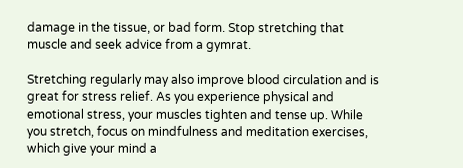damage in the tissue, or bad form. Stop stretching that muscle and seek advice from a gymrat.

Stretching regularly may also improve blood circulation and is great for stress relief. As you experience physical and emotional stress, your muscles tighten and tense up. While you stretch, focus on mindfulness and meditation exercises, which give your mind a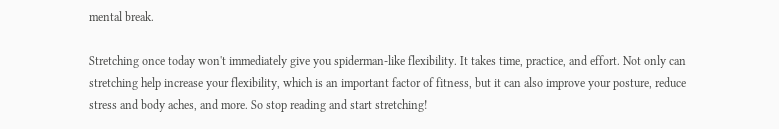mental break.

Stretching once today won't immediately give you spiderman-like flexibility. It takes time, practice, and effort. Not only can stretching help increase your flexibility, which is an important factor of fitness, but it can also improve your posture, reduce stress and body aches, and more. So stop reading and start stretching!